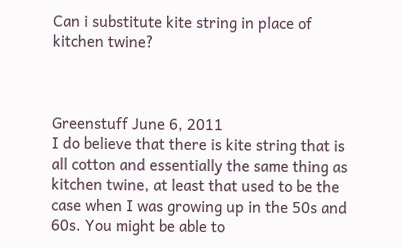Can i substitute kite string in place of kitchen twine?



Greenstuff June 6, 2011
I do believe that there is kite string that is all cotton and essentially the same thing as kitchen twine, at least that used to be the case when I was growing up in the 50s and 60s. You might be able to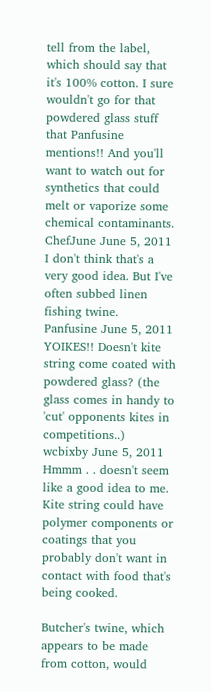tell from the label, which should say that it's 100% cotton. I sure wouldn't go for that powdered glass stuff that Panfusine mentions!! And you'll want to watch out for synthetics that could melt or vaporize some chemical contaminants.
ChefJune June 5, 2011
I don't think that's a very good idea. But I've often subbed linen fishing twine.
Panfusine June 5, 2011
YOIKES!! Doesn't kite string come coated with powdered glass? (the glass comes in handy to 'cut' opponents kites in competitions..)
wcbixby June 5, 2011
Hmmm . . doesn't seem like a good idea to me. Kite string could have polymer components or coatings that you probably don't want in contact with food that's being cooked.

Butcher's twine, which appears to be made from cotton, would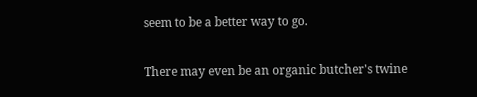seem to be a better way to go.

There may even be an organic butcher's twine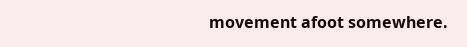movement afoot somewhere.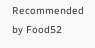Recommended by Food52